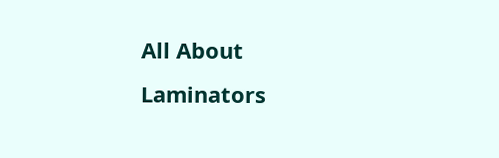All About Laminators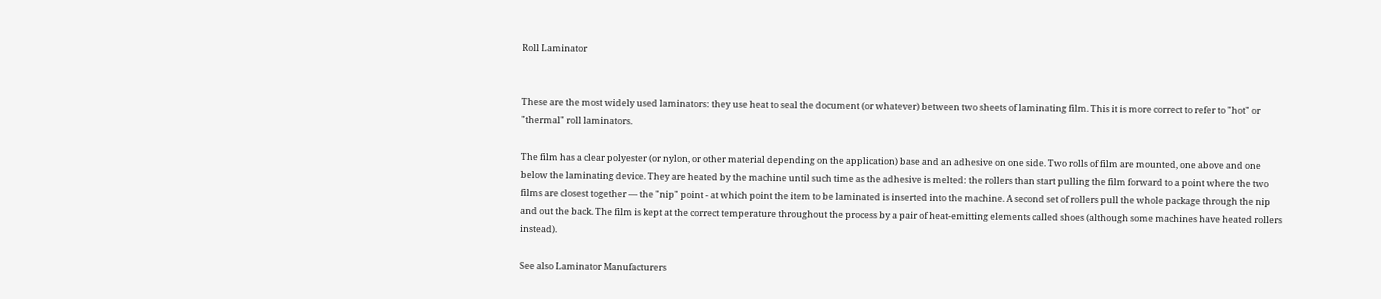Roll Laminator


These are the most widely used laminators: they use heat to seal the document (or whatever) between two sheets of laminating film. This it is more correct to refer to "hot" or "thermal" roll laminators.

The film has a clear polyester (or nylon, or other material depending on the application) base and an adhesive on one side. Two rolls of film are mounted, one above and one below the laminating device. They are heated by the machine until such time as the adhesive is melted: the rollers than start pulling the film forward to a point where the two films are closest together — the "nip" point - at which point the item to be laminated is inserted into the machine. A second set of rollers pull the whole package through the nip and out the back. The film is kept at the correct temperature throughout the process by a pair of heat-emitting elements called shoes (although some machines have heated rollers instead).

See also Laminator Manufacturers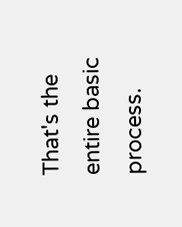That's the entire basic process.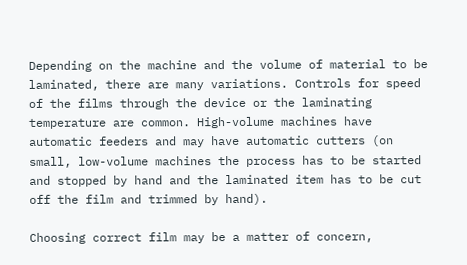Depending on the machine and the volume of material to be laminated, there are many variations. Controls for speed of the films through the device or the laminating temperature are common. High-volume machines have automatic feeders and may have automatic cutters (on small, low-volume machines the process has to be started and stopped by hand and the laminated item has to be cut off the film and trimmed by hand).

Choosing correct film may be a matter of concern,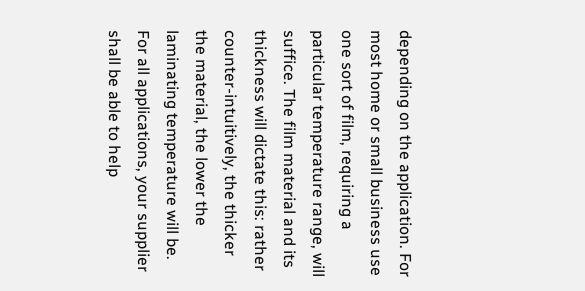depending on the application. For most home or small business use one sort of film, requiring a particular temperature range, will suffice. The film material and its thickness will dictate this: rather counter-intuitively, the thicker the material, the lower the laminating temperature will be. For all applications, your supplier shall be able to help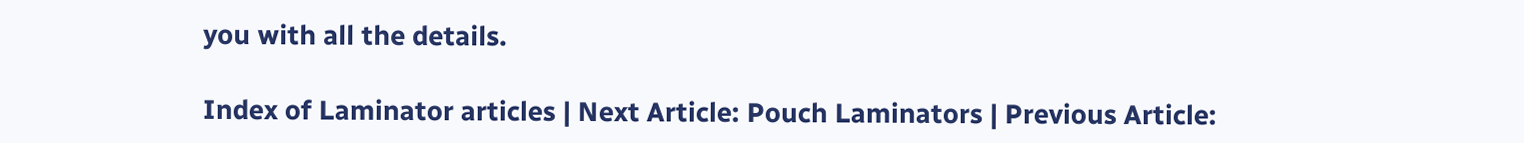you with all the details.

Index of Laminator articles | Next Article: Pouch Laminators | Previous Article: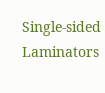Single-sided Laminators